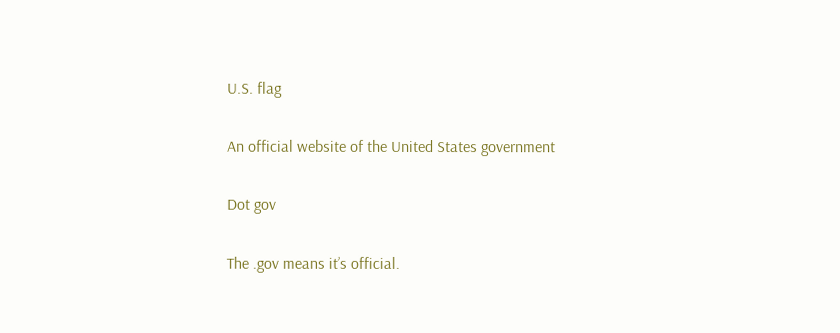U.S. flag

An official website of the United States government

Dot gov

The .gov means it’s official.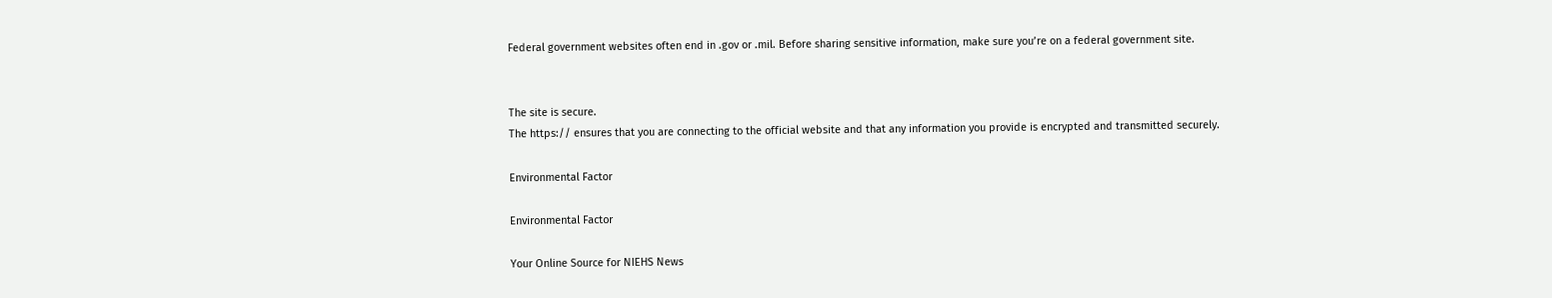Federal government websites often end in .gov or .mil. Before sharing sensitive information, make sure you’re on a federal government site.


The site is secure.
The https:// ensures that you are connecting to the official website and that any information you provide is encrypted and transmitted securely.

Environmental Factor

Environmental Factor

Your Online Source for NIEHS News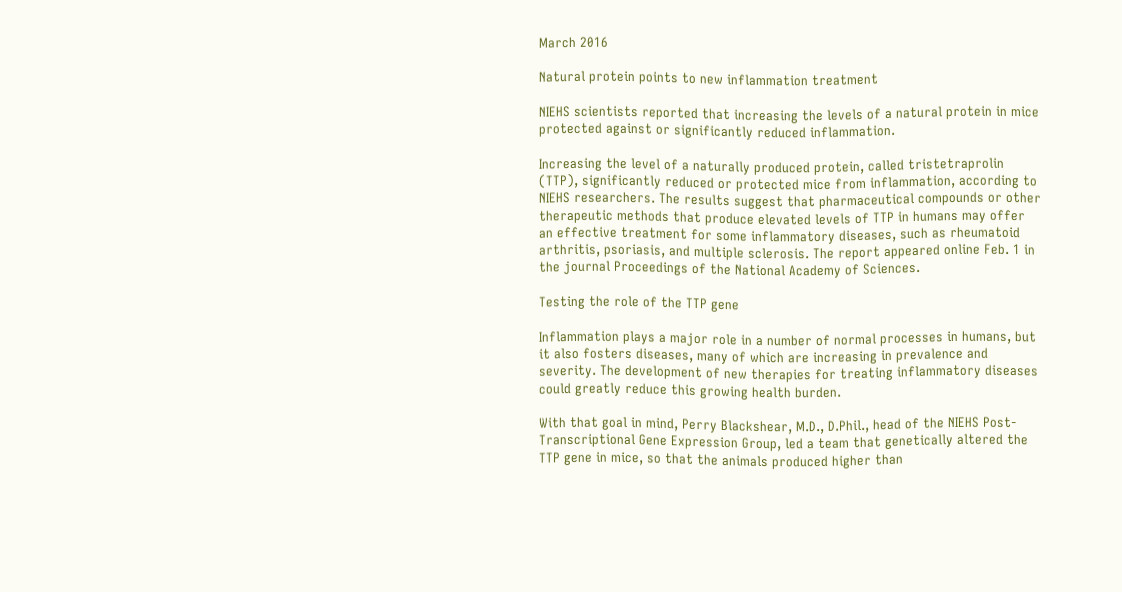March 2016

Natural protein points to new inflammation treatment

NIEHS scientists reported that increasing the levels of a natural protein in mice protected against or significantly reduced inflammation.

Increasing the level of a naturally produced protein, called tristetraprolin (TTP), significantly reduced or protected mice from inflammation, according to NIEHS researchers. The results suggest that pharmaceutical compounds or other therapeutic methods that produce elevated levels of TTP in humans may offer an effective treatment for some inflammatory diseases, such as rheumatoid arthritis, psoriasis, and multiple sclerosis. The report appeared online Feb. 1 in the journal Proceedings of the National Academy of Sciences.

Testing the role of the TTP gene

Inflammation plays a major role in a number of normal processes in humans, but it also fosters diseases, many of which are increasing in prevalence and severity. The development of new therapies for treating inflammatory diseases could greatly reduce this growing health burden.

With that goal in mind, Perry Blackshear, M.D., D.Phil., head of the NIEHS Post-Transcriptional Gene Expression Group, led a team that genetically altered the TTP gene in mice, so that the animals produced higher than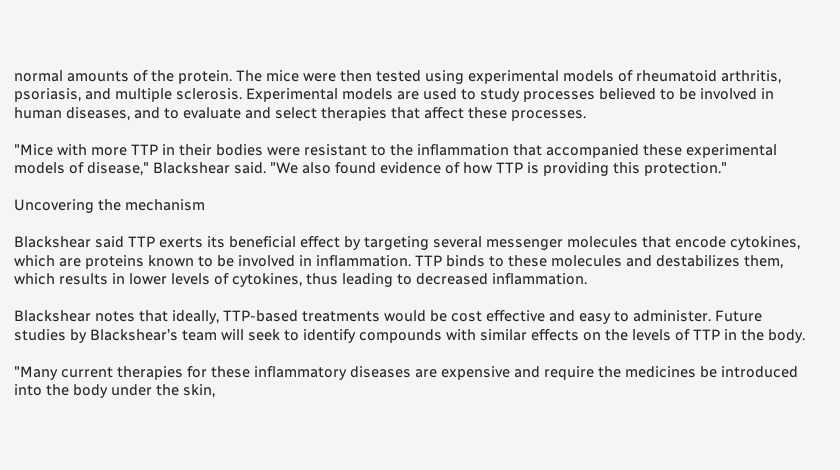normal amounts of the protein. The mice were then tested using experimental models of rheumatoid arthritis, psoriasis, and multiple sclerosis. Experimental models are used to study processes believed to be involved in human diseases, and to evaluate and select therapies that affect these processes.

"Mice with more TTP in their bodies were resistant to the inflammation that accompanied these experimental models of disease," Blackshear said. "We also found evidence of how TTP is providing this protection."

Uncovering the mechanism

Blackshear said TTP exerts its beneficial effect by targeting several messenger molecules that encode cytokines, which are proteins known to be involved in inflammation. TTP binds to these molecules and destabilizes them, which results in lower levels of cytokines, thus leading to decreased inflammation.

Blackshear notes that ideally, TTP-based treatments would be cost effective and easy to administer. Future studies by Blackshear’s team will seek to identify compounds with similar effects on the levels of TTP in the body.

"Many current therapies for these inflammatory diseases are expensive and require the medicines be introduced into the body under the skin,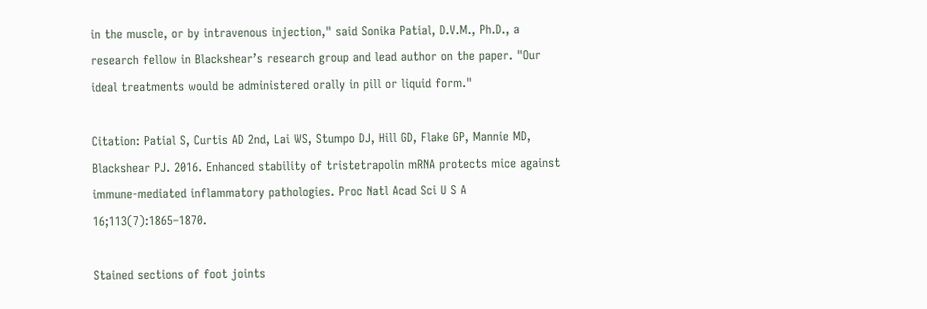in the muscle, or by intravenous injection," said Sonika Patial, D.V.M., Ph.D., a research fellow in Blackshear’s research group and lead author on the paper. "Our ideal treatments would be administered orally in pill or liquid form."

Citation: Patial S, Curtis AD 2nd, Lai WS, Stumpo DJ, Hill GD, Flake GP, Mannie MD, Blackshear PJ. 2016. Enhanced stability of tristetrapolin mRNA protects mice against immune-mediated inflammatory pathologies. Proc Natl Acad Sci U S A 16;113(7):1865–1870.

Stained sections of foot joints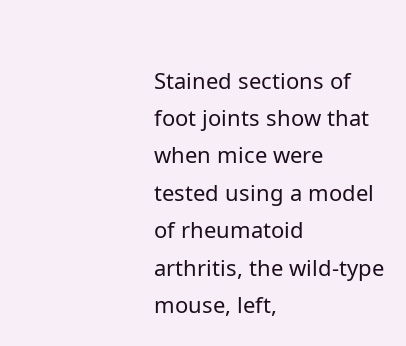Stained sections of foot joints show that when mice were tested using a model of rheumatoid arthritis, the wild-type mouse, left,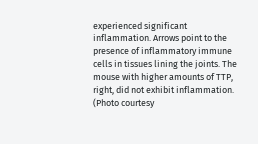experienced significant inflammation. Arrows point to the presence of inflammatory immune cells in tissues lining the joints. The mouse with higher amounts of TTP, right, did not exhibit inflammation. (Photo courtesy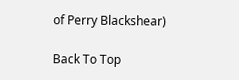of Perry Blackshear)

Back To Top